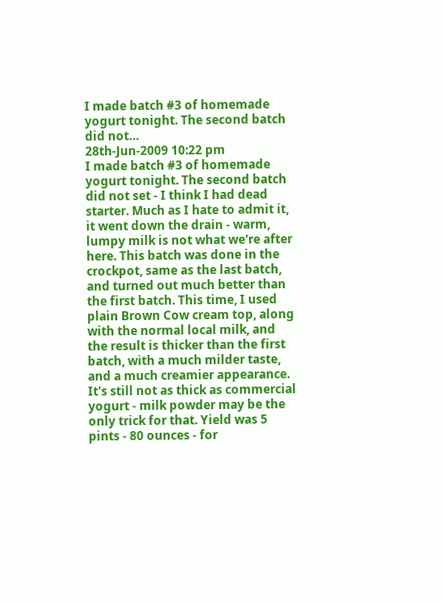I made batch #3 of homemade yogurt tonight. The second batch did not…
28th-Jun-2009 10:22 pm
I made batch #3 of homemade yogurt tonight. The second batch did not set - I think I had dead starter. Much as I hate to admit it, it went down the drain - warm, lumpy milk is not what we're after here. This batch was done in the crockpot, same as the last batch, and turned out much better than the first batch. This time, I used plain Brown Cow cream top, along with the normal local milk, and the result is thicker than the first batch, with a much milder taste, and a much creamier appearance. It's still not as thick as commercial yogurt - milk powder may be the only trick for that. Yield was 5 pints - 80 ounces - for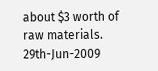about $3 worth of raw materials.
29th-Jun-2009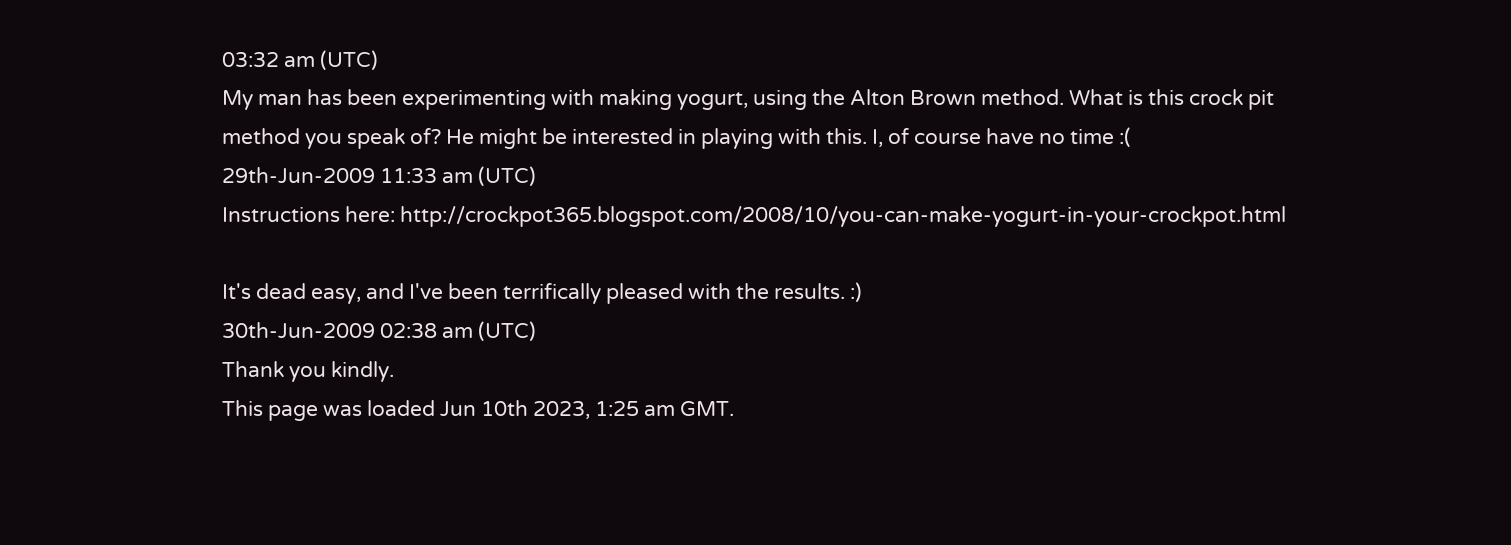03:32 am (UTC)
My man has been experimenting with making yogurt, using the Alton Brown method. What is this crock pit method you speak of? He might be interested in playing with this. I, of course have no time :(
29th-Jun-2009 11:33 am (UTC)
Instructions here: http://crockpot365.blogspot.com/2008/10/you-can-make-yogurt-in-your-crockpot.html

It's dead easy, and I've been terrifically pleased with the results. :)
30th-Jun-2009 02:38 am (UTC)
Thank you kindly.
This page was loaded Jun 10th 2023, 1:25 am GMT.